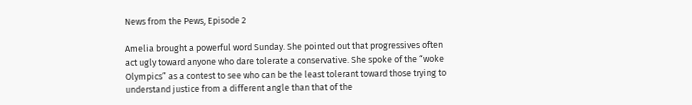News from the Pews, Episode 2

Amelia brought a powerful word Sunday. She pointed out that progressives often act ugly toward anyone who dare tolerate a conservative. She spoke of the “woke Olympics” as a contest to see who can be the least tolerant toward those trying to understand justice from a different angle than that of the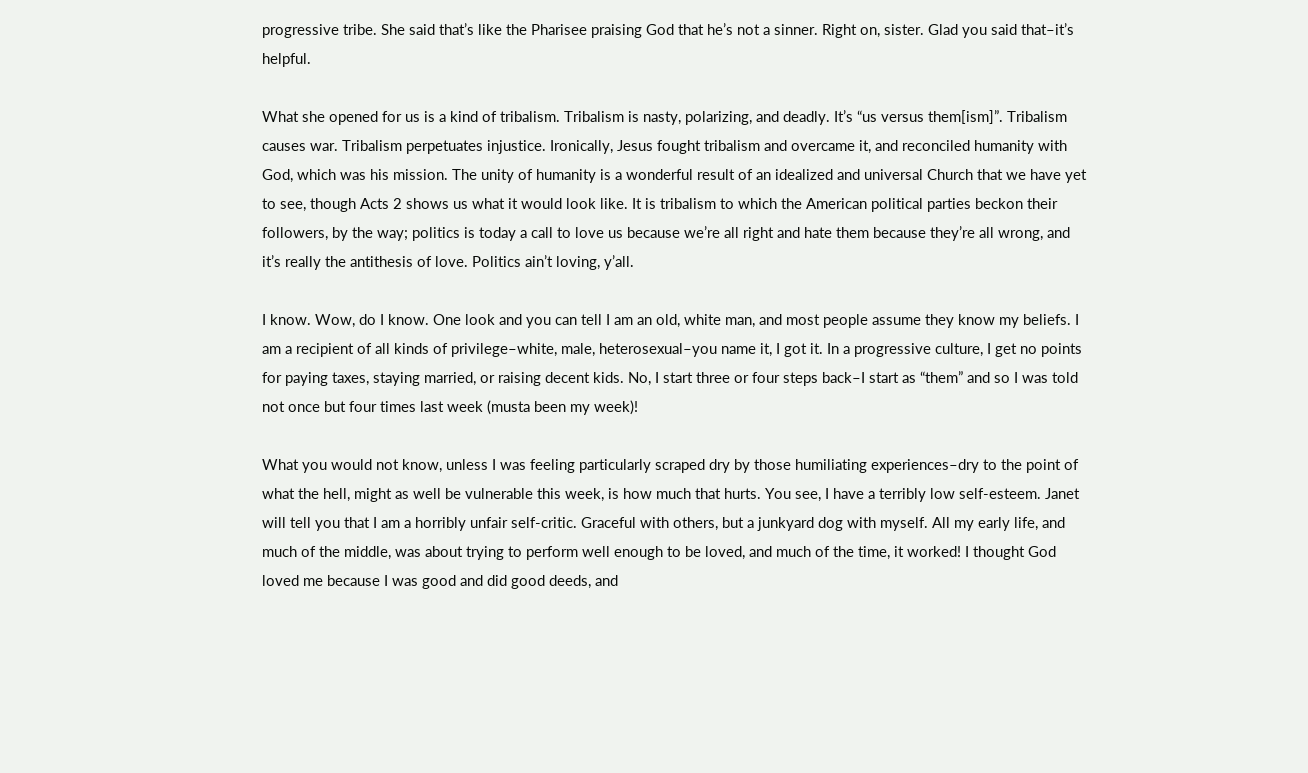progressive tribe. She said that’s like the Pharisee praising God that he’s not a sinner. Right on, sister. Glad you said that–it’s helpful.

What she opened for us is a kind of tribalism. Tribalism is nasty, polarizing, and deadly. It’s “us versus them[ism]”. Tribalism causes war. Tribalism perpetuates injustice. Ironically, Jesus fought tribalism and overcame it, and reconciled humanity with God, which was his mission. The unity of humanity is a wonderful result of an idealized and universal Church that we have yet to see, though Acts 2 shows us what it would look like. It is tribalism to which the American political parties beckon their followers, by the way; politics is today a call to love us because we’re all right and hate them because they’re all wrong, and it’s really the antithesis of love. Politics ain’t loving, y’all.

I know. Wow, do I know. One look and you can tell I am an old, white man, and most people assume they know my beliefs. I am a recipient of all kinds of privilege–white, male, heterosexual–you name it, I got it. In a progressive culture, I get no points for paying taxes, staying married, or raising decent kids. No, I start three or four steps back–I start as “them” and so I was told not once but four times last week (musta been my week)!

What you would not know, unless I was feeling particularly scraped dry by those humiliating experiences–dry to the point of what the hell, might as well be vulnerable this week, is how much that hurts. You see, I have a terribly low self-esteem. Janet will tell you that I am a horribly unfair self-critic. Graceful with others, but a junkyard dog with myself. All my early life, and much of the middle, was about trying to perform well enough to be loved, and much of the time, it worked! I thought God loved me because I was good and did good deeds, and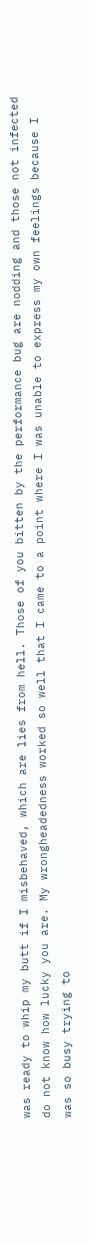was ready to whip my butt if I misbehaved, which are lies from hell. Those of you bitten by the performance bug are nodding and those not infected do not know how lucky you are. My wrongheadedness worked so well that I came to a point where I was unable to express my own feelings because I was so busy trying to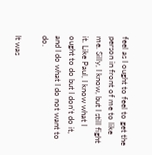feel as I ought to feel to get the person in front of me to like me. Silly, I know, but I still fight it. Like Paul, I know what I ought to do but I don’t do it, and I do what I do not want to do.

It was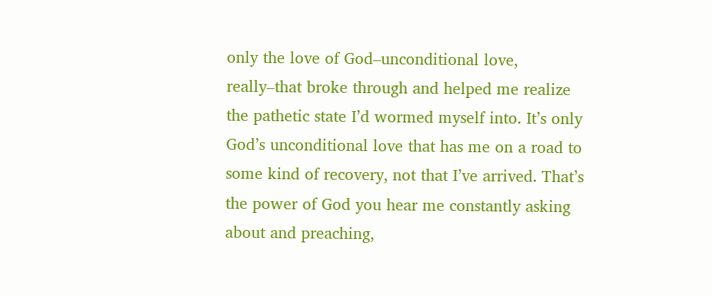only the love of God–unconditional love, really–that broke through and helped me realize the pathetic state I’d wormed myself into. It’s only God’s unconditional love that has me on a road to some kind of recovery, not that I’ve arrived. That’s the power of God you hear me constantly asking about and preaching,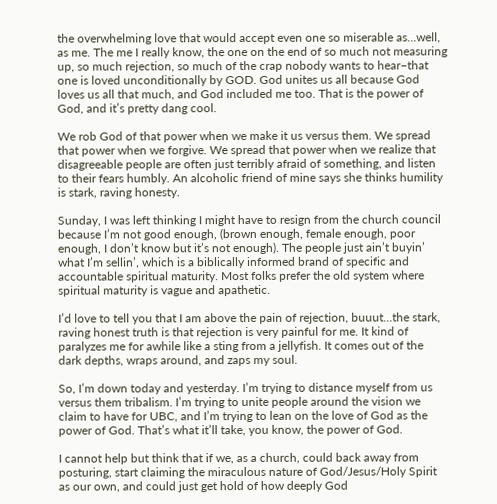the overwhelming love that would accept even one so miserable as…well, as me. The me I really know, the one on the end of so much not measuring up, so much rejection, so much of the crap nobody wants to hear–that one is loved unconditionally by GOD. God unites us all because God loves us all that much, and God included me too. That is the power of God, and it’s pretty dang cool.

We rob God of that power when we make it us versus them. We spread that power when we forgive. We spread that power when we realize that disagreeable people are often just terribly afraid of something, and listen to their fears humbly. An alcoholic friend of mine says she thinks humility is stark, raving honesty.

Sunday, I was left thinking I might have to resign from the church council because I’m not good enough, (brown enough, female enough, poor enough, I don’t know but it’s not enough). The people just ain’t buyin’ what I’m sellin’, which is a biblically informed brand of specific and accountable spiritual maturity. Most folks prefer the old system where spiritual maturity is vague and apathetic.

I’d love to tell you that I am above the pain of rejection, buuut…the stark, raving honest truth is that rejection is very painful for me. It kind of paralyzes me for awhile like a sting from a jellyfish. It comes out of the dark depths, wraps around, and zaps my soul.

So, I’m down today and yesterday. I’m trying to distance myself from us versus them tribalism. I’m trying to unite people around the vision we claim to have for UBC, and I’m trying to lean on the love of God as the power of God. That’s what it’ll take, you know, the power of God.

I cannot help but think that if we, as a church, could back away from posturing, start claiming the miraculous nature of God/Jesus/Holy Spirit as our own, and could just get hold of how deeply God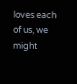loves each of us, we might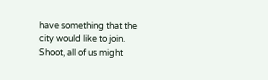have something that the city would like to join. Shoot, all of us might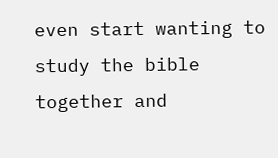even start wanting to study the bible together and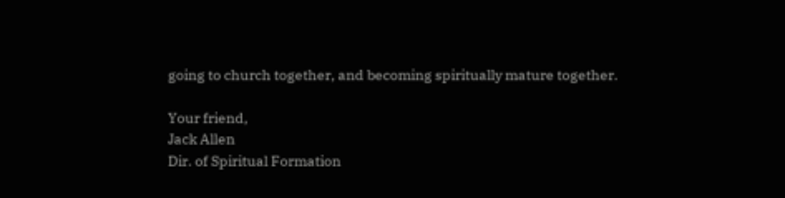going to church together, and becoming spiritually mature together.

Your friend,
Jack Allen
Dir. of Spiritual Formation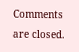Comments are closed.